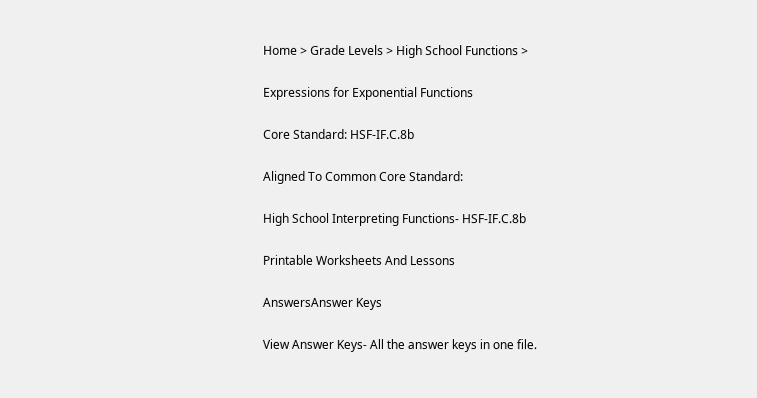Home > Grade Levels > High School Functions >

Expressions for Exponential Functions

Core Standard: HSF-IF.C.8b

Aligned To Common Core Standard:

High School Interpreting Functions- HSF-IF.C.8b

Printable Worksheets And Lessons

AnswersAnswer Keys

View Answer Keys- All the answer keys in one file.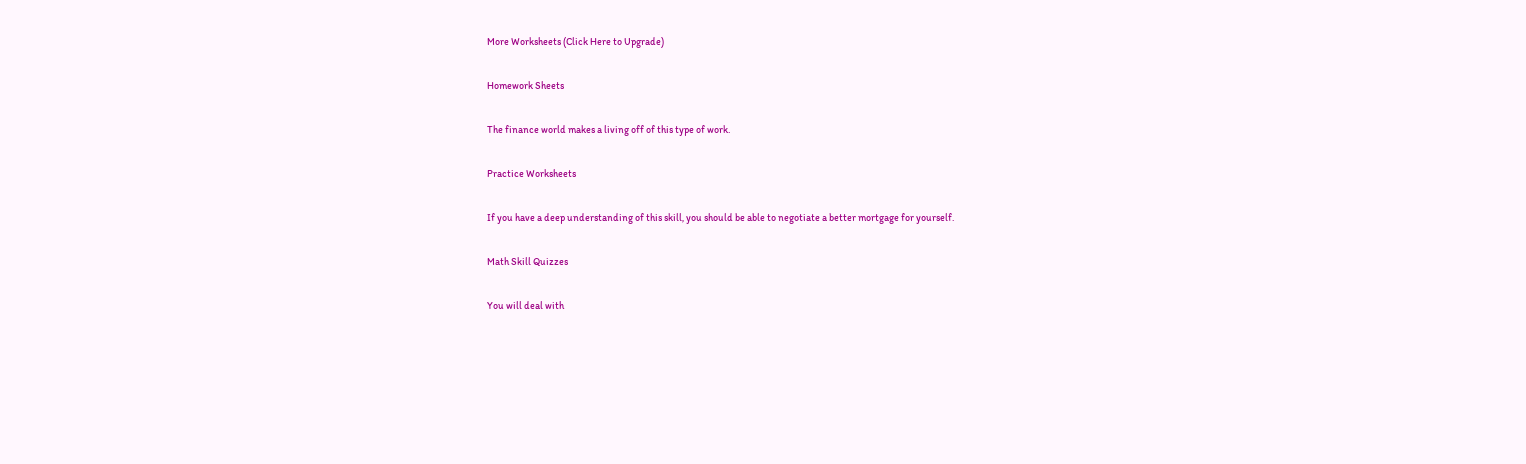More Worksheets (Click Here to Upgrade)

Homework Sheets

The finance world makes a living off of this type of work.

Practice Worksheets

If you have a deep understanding of this skill, you should be able to negotiate a better mortgage for yourself.

Math Skill Quizzes

You will deal with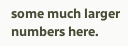some much larger numbers here.